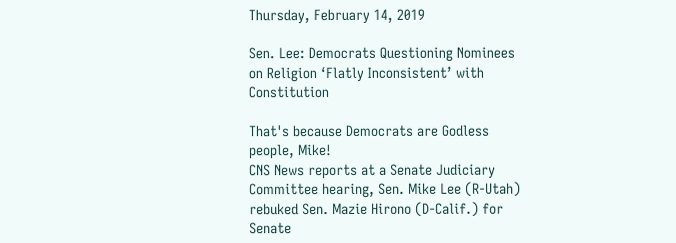Thursday, February 14, 2019

Sen. Lee: Democrats Questioning Nominees on Religion ‘Flatly Inconsistent’ with Constitution

That's because Democrats are Godless people, Mike!
CNS News reports at a Senate Judiciary Committee hearing, Sen. Mike Lee (R-Utah) rebuked Sen. Mazie Hirono (D-Calif.) for Senate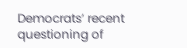Democrats’ recent questioning of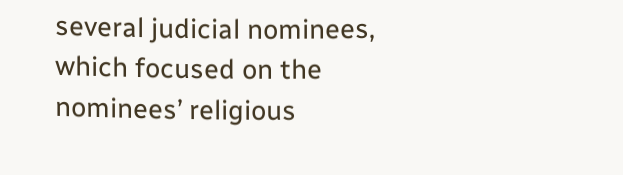several judicial nominees, which focused on the nominees’ religious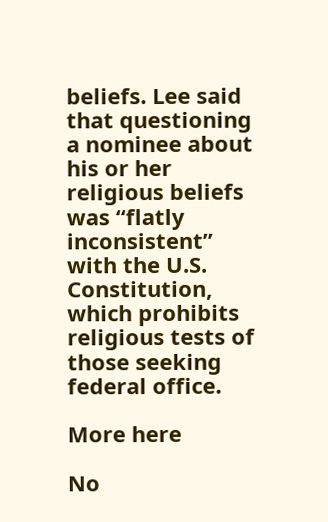beliefs. Lee said that questioning a nominee about his or her religious beliefs was “flatly inconsistent” with the U.S. Constitution, which prohibits religious tests of those seeking federal office.

More here

No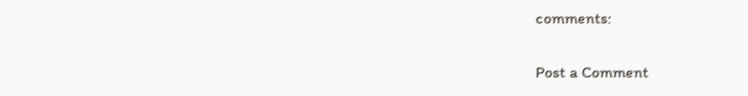comments:

Post a Comment